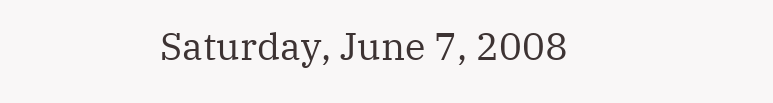Saturday, June 7, 2008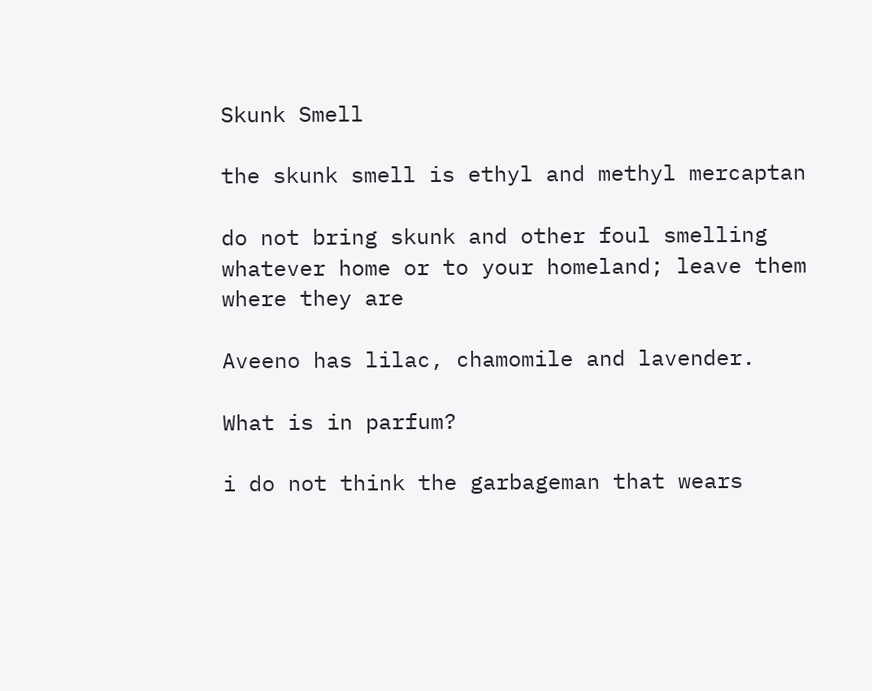Skunk Smell

the skunk smell is ethyl and methyl mercaptan

do not bring skunk and other foul smelling whatever home or to your homeland; leave them where they are

Aveeno has lilac, chamomile and lavender.

What is in parfum?

i do not think the garbageman that wears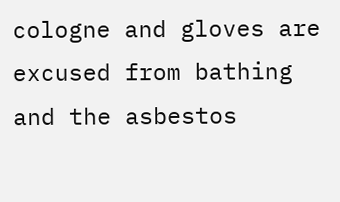cologne and gloves are excused from bathing and the asbestos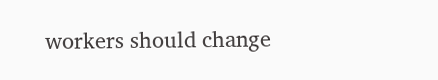workers should change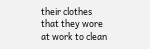their clothes that they wore at work to clean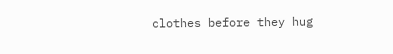clothes before they hug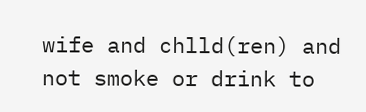wife and chlld(ren) and not smoke or drink to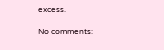excess.

No comments: